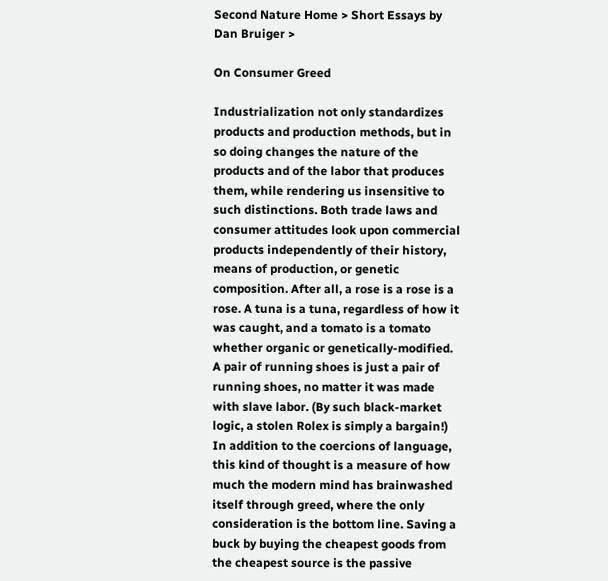Second Nature Home > Short Essays by Dan Bruiger >

On Consumer Greed

Industrialization not only standardizes products and production methods, but in so doing changes the nature of the products and of the labor that produces them, while rendering us insensitive to such distinctions. Both trade laws and consumer attitudes look upon commercial products independently of their history, means of production, or genetic composition. After all, a rose is a rose is a rose. A tuna is a tuna, regardless of how it was caught, and a tomato is a tomato whether organic or genetically-modified. A pair of running shoes is just a pair of running shoes, no matter it was made with slave labor. (By such black-market logic, a stolen Rolex is simply a bargain!) In addition to the coercions of language, this kind of thought is a measure of how much the modern mind has brainwashed itself through greed, where the only consideration is the bottom line. Saving a buck by buying the cheapest goods from the cheapest source is the passive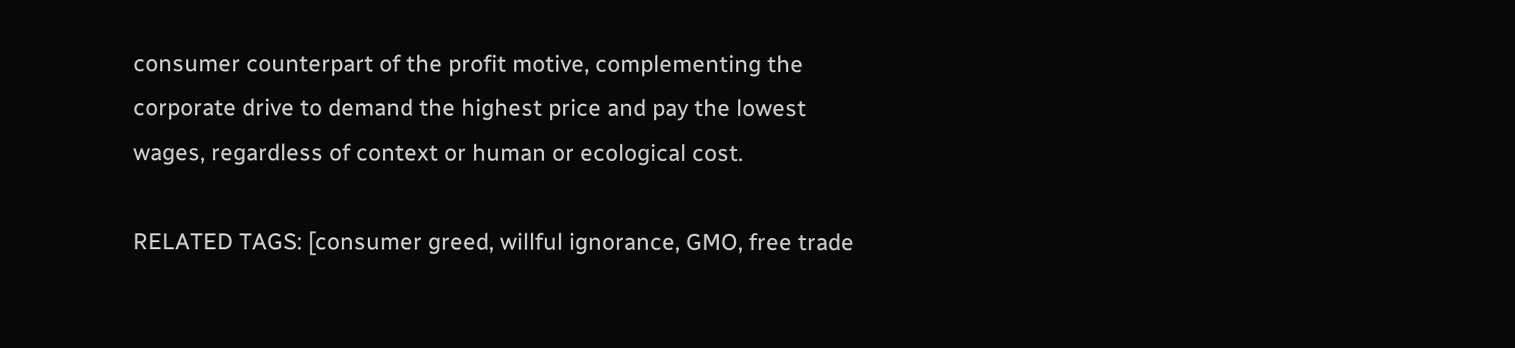consumer counterpart of the profit motive, complementing the corporate drive to demand the highest price and pay the lowest wages, regardless of context or human or ecological cost.

RELATED TAGS: [consumer greed, willful ignorance, GMO, free trade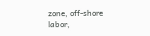zone, off-shore labor,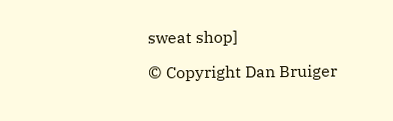sweat shop]

© Copyright Dan Bruiger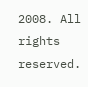2008. All rights reserved.